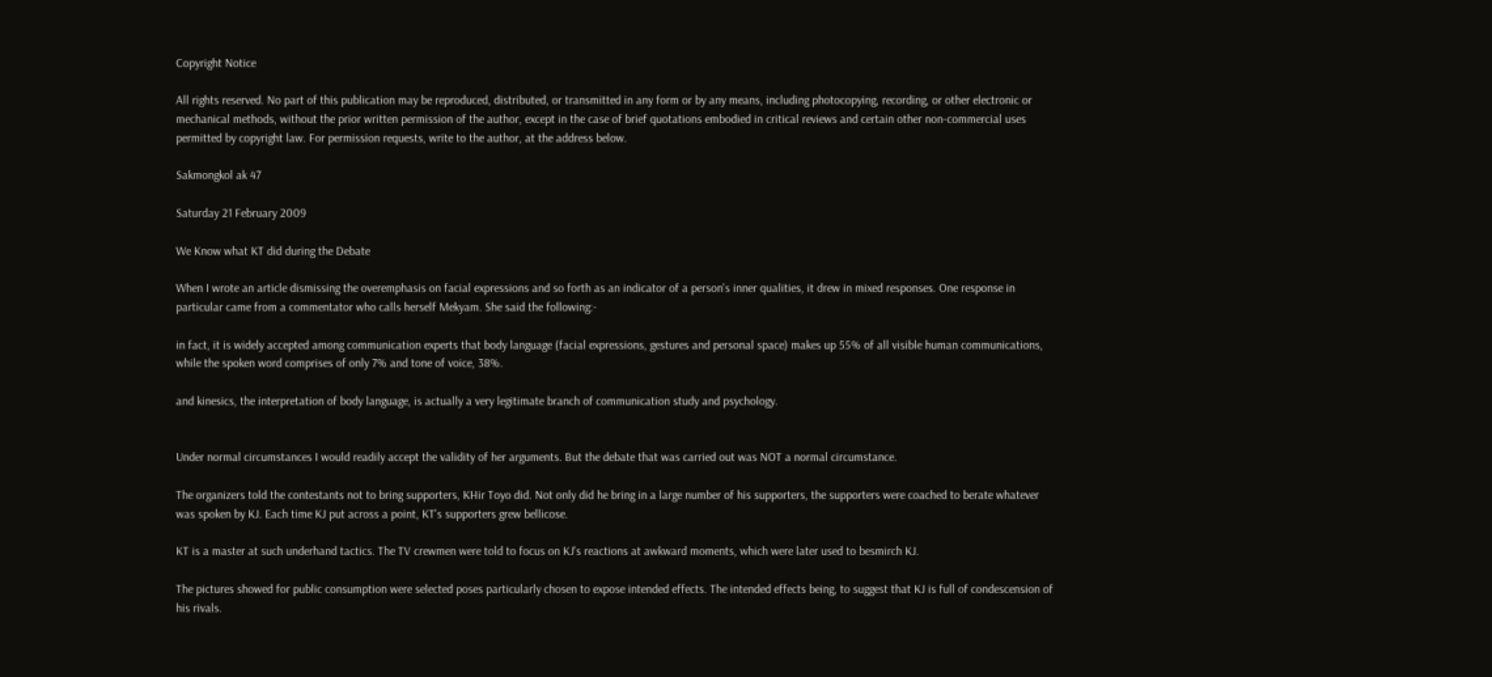Copyright Notice

All rights reserved. No part of this publication may be reproduced, distributed, or transmitted in any form or by any means, including photocopying, recording, or other electronic or mechanical methods, without the prior written permission of the author, except in the case of brief quotations embodied in critical reviews and certain other non-commercial uses permitted by copyright law. For permission requests, write to the author, at the address below.

Sakmongkol ak 47

Saturday 21 February 2009

We Know what KT did during the Debate

When I wrote an article dismissing the overemphasis on facial expressions and so forth as an indicator of a person's inner qualities, it drew in mixed responses. One response in particular came from a commentator who calls herself Mekyam. She said the following:-

in fact, it is widely accepted among communication experts that body language (facial expressions, gestures and personal space) makes up 55% of all visible human communications, while the spoken word comprises of only 7% and tone of voice, 38%.

and kinesics, the interpretation of body language, is actually a very legitimate branch of communication study and psychology.


Under normal circumstances I would readily accept the validity of her arguments. But the debate that was carried out was NOT a normal circumstance.

The organizers told the contestants not to bring supporters, KHir Toyo did. Not only did he bring in a large number of his supporters, the supporters were coached to berate whatever was spoken by KJ. Each time KJ put across a point, KT's supporters grew bellicose.

KT is a master at such underhand tactics. The TV crewmen were told to focus on KJ's reactions at awkward moments, which were later used to besmirch KJ.

The pictures showed for public consumption were selected poses particularly chosen to expose intended effects. The intended effects being, to suggest that KJ is full of condescension of his rivals.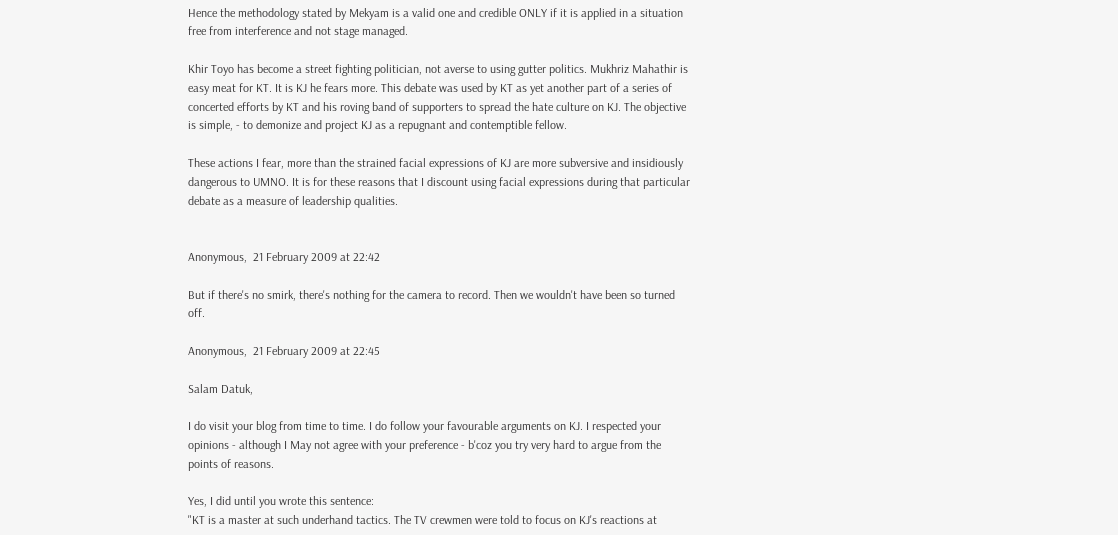Hence the methodology stated by Mekyam is a valid one and credible ONLY if it is applied in a situation free from interference and not stage managed.

Khir Toyo has become a street fighting politician, not averse to using gutter politics. Mukhriz Mahathir is easy meat for KT. It is KJ he fears more. This debate was used by KT as yet another part of a series of concerted efforts by KT and his roving band of supporters to spread the hate culture on KJ. The objective is simple, - to demonize and project KJ as a repugnant and contemptible fellow.

These actions I fear, more than the strained facial expressions of KJ are more subversive and insidiously dangerous to UMNO. It is for these reasons that I discount using facial expressions during that particular debate as a measure of leadership qualities.


Anonymous,  21 February 2009 at 22:42

But if there's no smirk, there's nothing for the camera to record. Then we wouldn't have been so turned off.

Anonymous,  21 February 2009 at 22:45

Salam Datuk,

I do visit your blog from time to time. I do follow your favourable arguments on KJ. I respected your opinions - although I May not agree with your preference - b'coz you try very hard to argue from the points of reasons.

Yes, I did until you wrote this sentence:
"KT is a master at such underhand tactics. The TV crewmen were told to focus on KJ's reactions at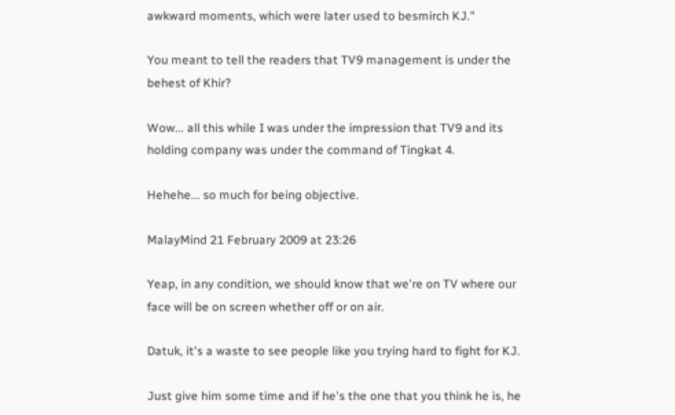awkward moments, which were later used to besmirch KJ."

You meant to tell the readers that TV9 management is under the behest of Khir?

Wow... all this while I was under the impression that TV9 and its holding company was under the command of Tingkat 4.

Hehehe... so much for being objective.

MalayMind 21 February 2009 at 23:26

Yeap, in any condition, we should know that we're on TV where our face will be on screen whether off or on air.

Datuk, it's a waste to see people like you trying hard to fight for KJ.

Just give him some time and if he's the one that you think he is, he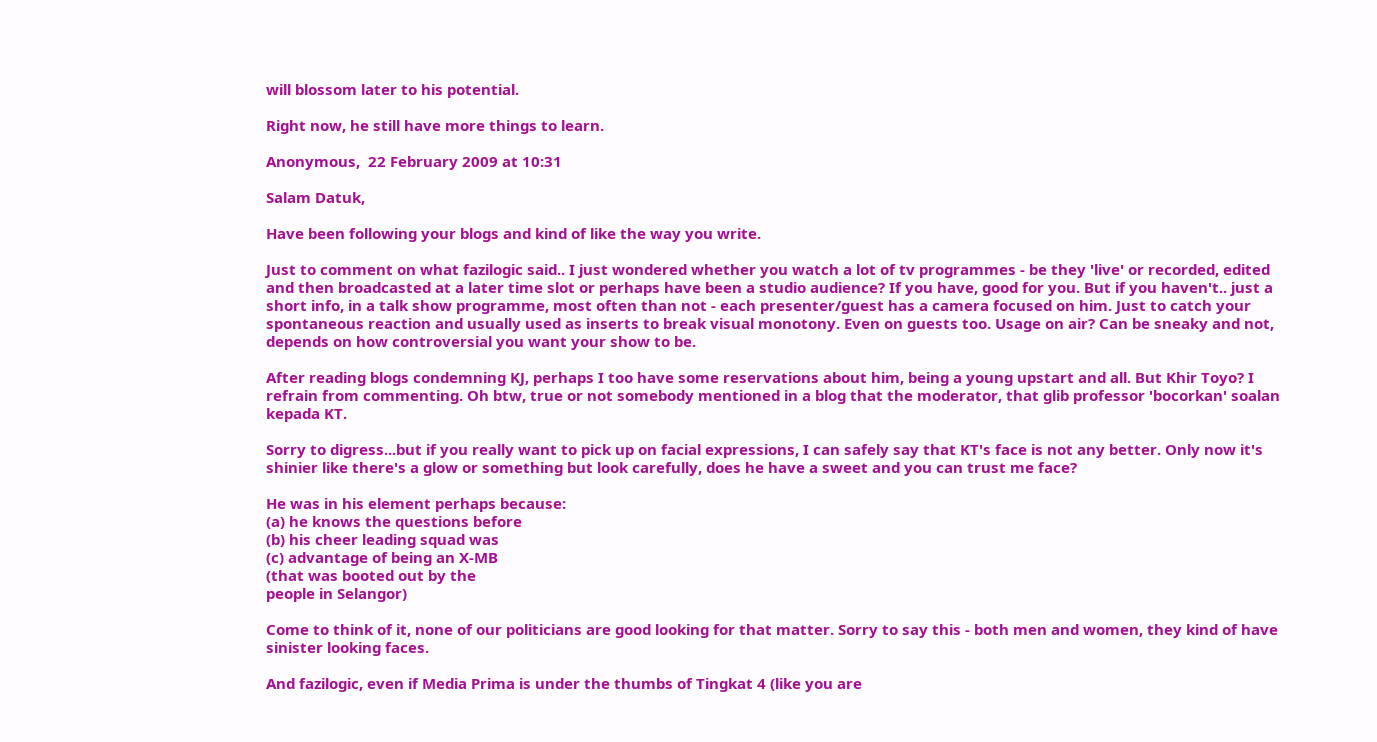will blossom later to his potential.

Right now, he still have more things to learn.

Anonymous,  22 February 2009 at 10:31

Salam Datuk,

Have been following your blogs and kind of like the way you write.

Just to comment on what fazilogic said.. I just wondered whether you watch a lot of tv programmes - be they 'live' or recorded, edited and then broadcasted at a later time slot or perhaps have been a studio audience? If you have, good for you. But if you haven't.. just a short info, in a talk show programme, most often than not - each presenter/guest has a camera focused on him. Just to catch your spontaneous reaction and usually used as inserts to break visual monotony. Even on guests too. Usage on air? Can be sneaky and not, depends on how controversial you want your show to be.

After reading blogs condemning KJ, perhaps I too have some reservations about him, being a young upstart and all. But Khir Toyo? I refrain from commenting. Oh btw, true or not somebody mentioned in a blog that the moderator, that glib professor 'bocorkan' soalan kepada KT.

Sorry to digress...but if you really want to pick up on facial expressions, I can safely say that KT's face is not any better. Only now it's shinier like there's a glow or something but look carefully, does he have a sweet and you can trust me face?

He was in his element perhaps because:
(a) he knows the questions before
(b) his cheer leading squad was
(c) advantage of being an X-MB
(that was booted out by the
people in Selangor)

Come to think of it, none of our politicians are good looking for that matter. Sorry to say this - both men and women, they kind of have sinister looking faces.

And fazilogic, even if Media Prima is under the thumbs of Tingkat 4 (like you are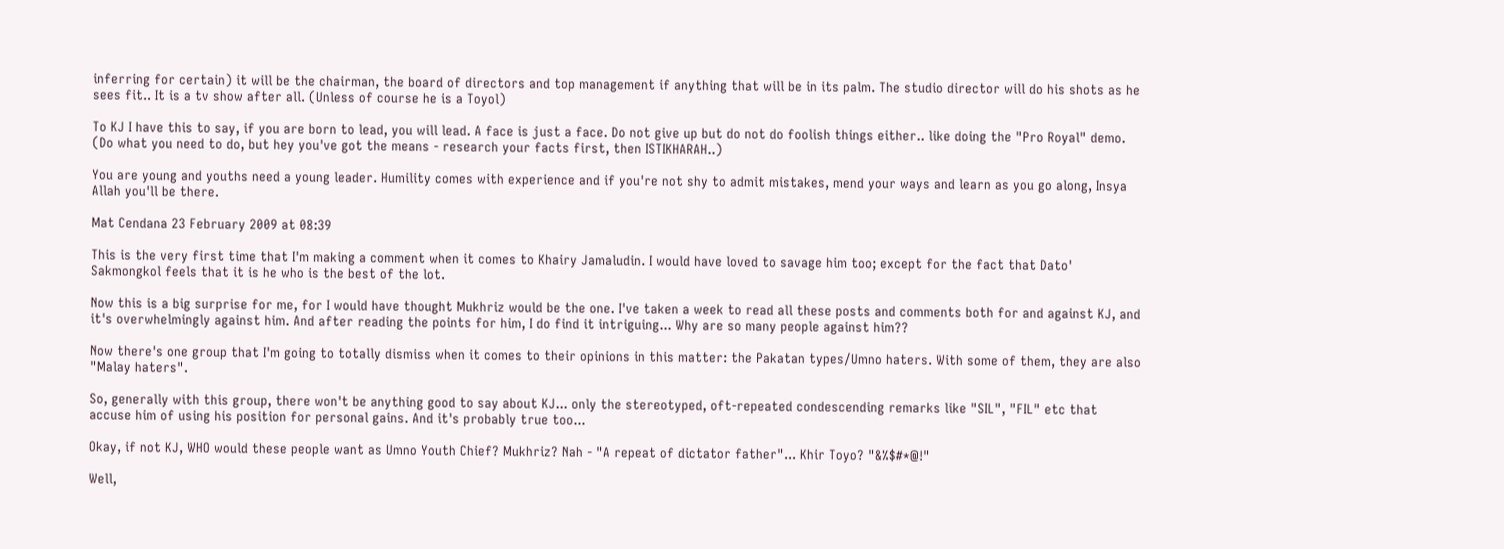inferring for certain) it will be the chairman, the board of directors and top management if anything that will be in its palm. The studio director will do his shots as he sees fit.. It is a tv show after all. (Unless of course he is a Toyol)

To KJ I have this to say, if you are born to lead, you will lead. A face is just a face. Do not give up but do not do foolish things either.. like doing the "Pro Royal" demo. (Do what you need to do, but hey you've got the means - research your facts first, then ISTIKHARAH..)

You are young and youths need a young leader. Humility comes with experience and if you're not shy to admit mistakes, mend your ways and learn as you go along, Insya Allah you'll be there.

Mat Cendana 23 February 2009 at 08:39

This is the very first time that I'm making a comment when it comes to Khairy Jamaludin. I would have loved to savage him too; except for the fact that Dato' Sakmongkol feels that it is he who is the best of the lot.

Now this is a big surprise for me, for I would have thought Mukhriz would be the one. I've taken a week to read all these posts and comments both for and against KJ, and it's overwhelmingly against him. And after reading the points for him, I do find it intriguing... Why are so many people against him??

Now there's one group that I'm going to totally dismiss when it comes to their opinions in this matter: the Pakatan types/Umno haters. With some of them, they are also "Malay haters".

So, generally with this group, there won't be anything good to say about KJ... only the stereotyped, oft-repeated condescending remarks like "SIL", "FIL" etc that accuse him of using his position for personal gains. And it's probably true too...

Okay, if not KJ, WHO would these people want as Umno Youth Chief? Mukhriz? Nah - "A repeat of dictator father"... Khir Toyo? "&%$#*@!"

Well,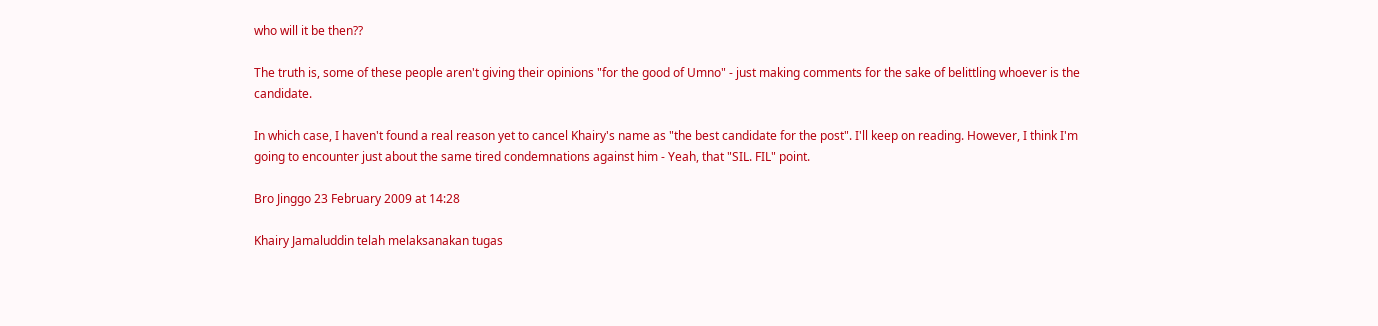who will it be then??

The truth is, some of these people aren't giving their opinions "for the good of Umno" - just making comments for the sake of belittling whoever is the candidate.

In which case, I haven't found a real reason yet to cancel Khairy's name as "the best candidate for the post". I'll keep on reading. However, I think I'm going to encounter just about the same tired condemnations against him - Yeah, that "SIL. FIL" point.

Bro Jinggo 23 February 2009 at 14:28

Khairy Jamaluddin telah melaksanakan tugas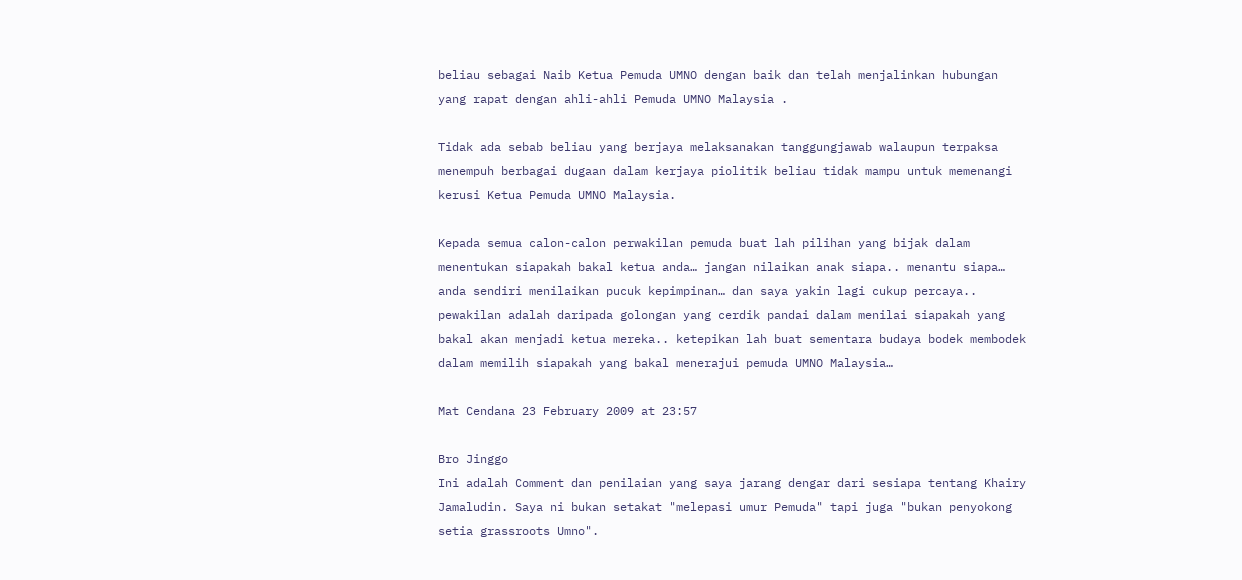beliau sebagai Naib Ketua Pemuda UMNO dengan baik dan telah menjalinkan hubungan yang rapat dengan ahli-ahli Pemuda UMNO Malaysia .

Tidak ada sebab beliau yang berjaya melaksanakan tanggungjawab walaupun terpaksa menempuh berbagai dugaan dalam kerjaya piolitik beliau tidak mampu untuk memenangi kerusi Ketua Pemuda UMNO Malaysia.

Kepada semua calon-calon perwakilan pemuda buat lah pilihan yang bijak dalam menentukan siapakah bakal ketua anda… jangan nilaikan anak siapa.. menantu siapa… anda sendiri menilaikan pucuk kepimpinan… dan saya yakin lagi cukup percaya.. pewakilan adalah daripada golongan yang cerdik pandai dalam menilai siapakah yang bakal akan menjadi ketua mereka.. ketepikan lah buat sementara budaya bodek membodek dalam memilih siapakah yang bakal menerajui pemuda UMNO Malaysia…

Mat Cendana 23 February 2009 at 23:57

Bro Jinggo
Ini adalah Comment dan penilaian yang saya jarang dengar dari sesiapa tentang Khairy Jamaludin. Saya ni bukan setakat "melepasi umur Pemuda" tapi juga "bukan penyokong setia grassroots Umno".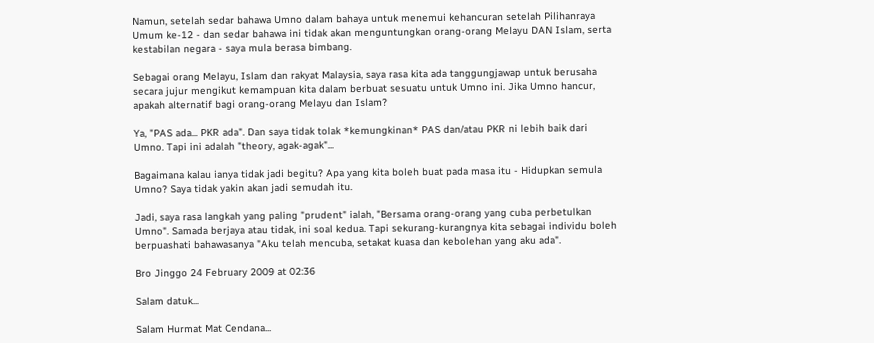Namun, setelah sedar bahawa Umno dalam bahaya untuk menemui kehancuran setelah Pilihanraya Umum ke-12 - dan sedar bahawa ini tidak akan menguntungkan orang-orang Melayu DAN Islam, serta kestabilan negara - saya mula berasa bimbang.

Sebagai orang Melayu, Islam dan rakyat Malaysia, saya rasa kita ada tanggungjawap untuk berusaha secara jujur mengikut kemampuan kita dalam berbuat sesuatu untuk Umno ini. Jika Umno hancur, apakah alternatif bagi orang-orang Melayu dan Islam?

Ya, "PAS ada... PKR ada". Dan saya tidak tolak *kemungkinan* PAS dan/atau PKR ni lebih baik dari Umno. Tapi ini adalah "theory, agak-agak"...

Bagaimana kalau ianya tidak jadi begitu? Apa yang kita boleh buat pada masa itu - Hidupkan semula Umno? Saya tidak yakin akan jadi semudah itu.

Jadi, saya rasa langkah yang paling "prudent" ialah, "Bersama orang-orang yang cuba perbetulkan Umno". Samada berjaya atau tidak, ini soal kedua. Tapi sekurang-kurangnya kita sebagai individu boleh berpuashati bahawasanya "Aku telah mencuba, setakat kuasa dan kebolehan yang aku ada".

Bro Jinggo 24 February 2009 at 02:36

Salam datuk...

Salam Hurmat Mat Cendana...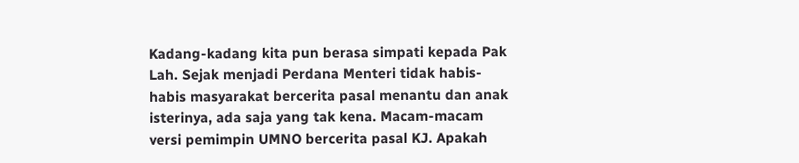Kadang-kadang kita pun berasa simpati kepada Pak Lah. Sejak menjadi Perdana Menteri tidak habis-habis masyarakat bercerita pasal menantu dan anak isterinya, ada saja yang tak kena. Macam-macam versi pemimpin UMNO bercerita pasal KJ. Apakah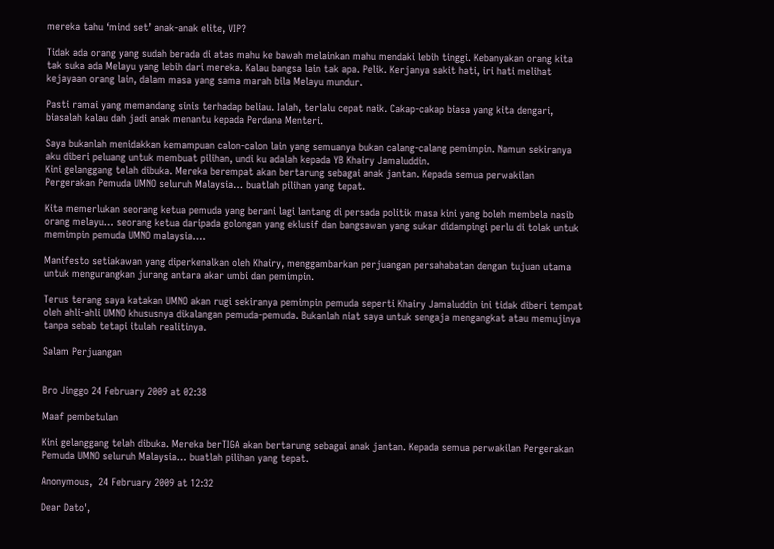mereka tahu ‘mind set’ anak-anak elite, VIP?

Tidak ada orang yang sudah berada di atas mahu ke bawah melainkan mahu mendaki lebih tinggi. Kebanyakan orang kita tak suka ada Melayu yang lebih dari mereka. Kalau bangsa lain tak apa. Pelik. Kerjanya sakit hati, iri hati melihat kejayaan orang lain, dalam masa yang sama marah bila Melayu mundur.

Pasti ramai yang memandang sinis terhadap beliau. Ialah, terlalu cepat naik. Cakap-cakap biasa yang kita dengari, biasalah kalau dah jadi anak menantu kepada Perdana Menteri.

Saya bukanlah menidakkan kemampuan calon-calon lain yang semuanya bukan calang-calang pemimpin. Namun sekiranya aku diberi peluang untuk membuat pilihan, undi ku adalah kepada YB Khairy Jamaluddin.
Kini gelanggang telah dibuka. Mereka berempat akan bertarung sebagai anak jantan. Kepada semua perwakilan Pergerakan Pemuda UMNO seluruh Malaysia… buatlah pilihan yang tepat.

Kita memerlukan seorang ketua pemuda yang berani lagi lantang di persada politik masa kini yang boleh membela nasib orang melayu… seorang ketua daripada golongan yang eklusif dan bangsawan yang sukar didampingi perlu di tolak untuk memimpin pemuda UMNO malaysia….

Manifesto setiakawan yang diperkenalkan oleh Khairy, menggambarkan perjuangan persahabatan dengan tujuan utama untuk mengurangkan jurang antara akar umbi dan pemimpin.

Terus terang saya katakan UMNO akan rugi sekiranya pemimpin pemuda seperti Khairy Jamaluddin ini tidak diberi tempat oleh ahli-ahli UMNO khususnya dikalangan pemuda-pemuda. Bukanlah niat saya untuk sengaja mengangkat atau memujinya tanpa sebab tetapi itulah realitinya.

Salam Perjuangan


Bro Jinggo 24 February 2009 at 02:38

Maaf pembetulan

Kini gelanggang telah dibuka. Mereka berTIGA akan bertarung sebagai anak jantan. Kepada semua perwakilan Pergerakan Pemuda UMNO seluruh Malaysia… buatlah pilihan yang tepat.

Anonymous,  24 February 2009 at 12:32

Dear Dato',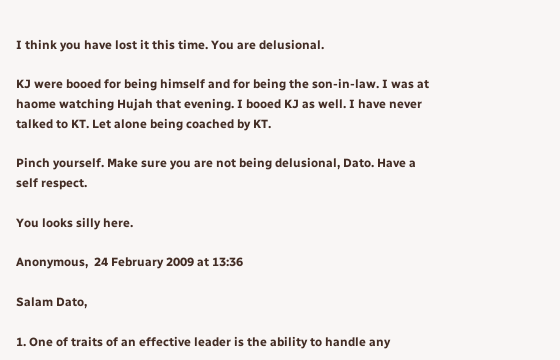I think you have lost it this time. You are delusional.

KJ were booed for being himself and for being the son-in-law. I was at haome watching Hujah that evening. I booed KJ as well. I have never talked to KT. Let alone being coached by KT.

Pinch yourself. Make sure you are not being delusional, Dato. Have a self respect.

You looks silly here.

Anonymous,  24 February 2009 at 13:36

Salam Dato,

1. One of traits of an effective leader is the ability to handle any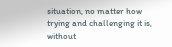situation, no matter how trying and challenging it is, without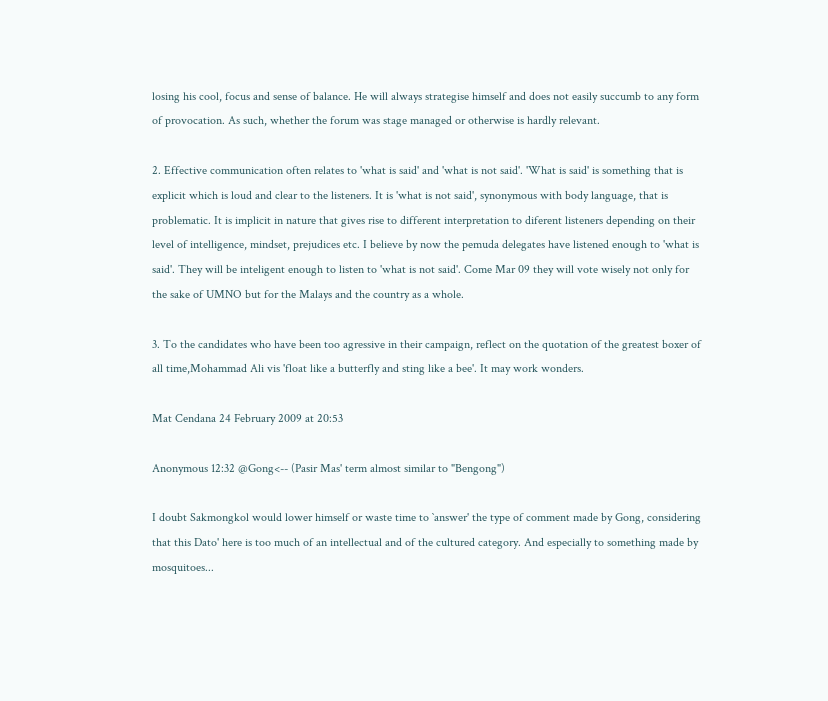losing his cool, focus and sense of balance. He will always strategise himself and does not easily succumb to any form of provocation. As such, whether the forum was stage managed or otherwise is hardly relevant.

2. Effective communication often relates to 'what is said' and 'what is not said'. 'What is said' is something that is explicit which is loud and clear to the listeners. It is 'what is not said', synonymous with body language, that is problematic. It is implicit in nature that gives rise to different interpretation to diferent listeners depending on their level of intelligence, mindset, prejudices etc. I believe by now the pemuda delegates have listened enough to 'what is said'. They will be inteligent enough to listen to 'what is not said'. Come Mar 09 they will vote wisely not only for the sake of UMNO but for the Malays and the country as a whole.

3. To the candidates who have been too agressive in their campaign, reflect on the quotation of the greatest boxer of all time,Mohammad Ali vis 'float like a butterfly and sting like a bee'. It may work wonders.

Mat Cendana 24 February 2009 at 20:53

Anonymous 12:32 @Gong<-- (Pasir Mas' term almost similar to "Bengong")

I doubt Sakmongkol would lower himself or waste time to `answer' the type of comment made by Gong, considering that this Dato' here is too much of an intellectual and of the cultured category. And especially to something made by mosquitoes...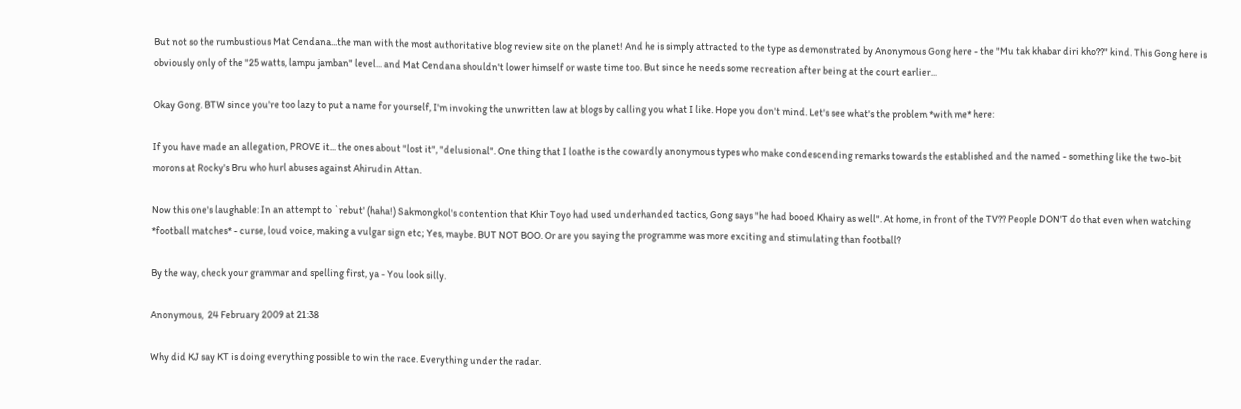But not so the rumbustious Mat Cendana...the man with the most authoritative blog review site on the planet! And he is simply attracted to the type as demonstrated by Anonymous Gong here - the "Mu tak khabar diri kho??" kind. This Gong here is obviously only of the "25 watts, lampu jamban" level... and Mat Cendana shouldn't lower himself or waste time too. But since he needs some recreation after being at the court earlier...

Okay Gong. BTW since you're too lazy to put a name for yourself, I'm invoking the unwritten law at blogs by calling you what I like. Hope you don't mind. Let's see what's the problem *with me* here:

If you have made an allegation, PROVE it... the ones about "lost it", "delusional". One thing that I loathe is the cowardly anonymous types who make condescending remarks towards the established and the named - something like the two-bit morons at Rocky's Bru who hurl abuses against Ahirudin Attan.

Now this one's laughable: In an attempt to `rebut' (haha!) Sakmongkol's contention that Khir Toyo had used underhanded tactics, Gong says "he had booed Khairy as well". At home, in front of the TV?? People DON'T do that even when watching *football matches* - curse, loud voice, making a vulgar sign etc; Yes, maybe. BUT NOT BOO. Or are you saying the programme was more exciting and stimulating than football?

By the way, check your grammar and spelling first, ya - You look silly.

Anonymous,  24 February 2009 at 21:38

Why did KJ say KT is doing everything possible to win the race. Everything under the radar.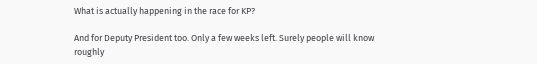What is actually happening in the race for KP?

And for Deputy President too. Only a few weeks left. Surely people will know roughly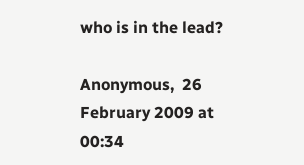who is in the lead?

Anonymous,  26 February 2009 at 00:34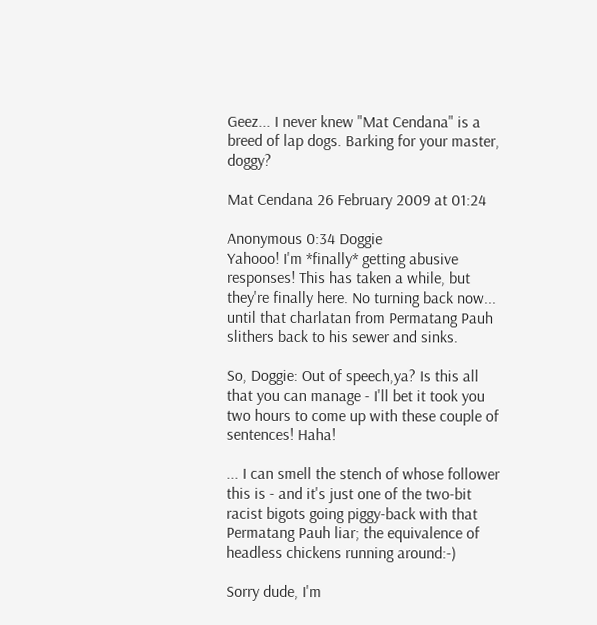Geez... I never knew "Mat Cendana" is a breed of lap dogs. Barking for your master, doggy?

Mat Cendana 26 February 2009 at 01:24

Anonymous 0:34 Doggie
Yahooo! I'm *finally* getting abusive responses! This has taken a while, but they're finally here. No turning back now... until that charlatan from Permatang Pauh slithers back to his sewer and sinks.

So, Doggie: Out of speech,ya? Is this all that you can manage - I'll bet it took you two hours to come up with these couple of sentences! Haha!

... I can smell the stench of whose follower this is - and it's just one of the two-bit racist bigots going piggy-back with that Permatang Pauh liar; the equivalence of headless chickens running around:-)

Sorry dude, I'm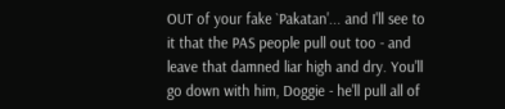OUT of your fake `Pakatan'... and I'll see to it that the PAS people pull out too - and leave that damned liar high and dry. You'll go down with him, Doggie - he'll pull all of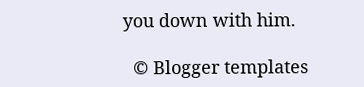you down with him.

  © Blogger templates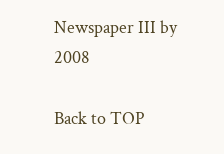Newspaper III by 2008

Back to TOP